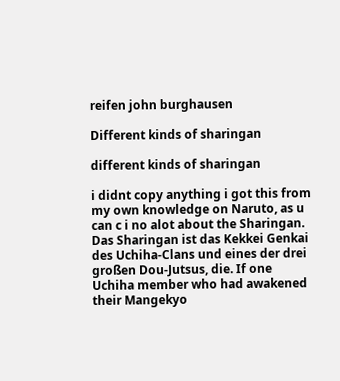reifen john burghausen

Different kinds of sharingan

different kinds of sharingan

i didnt copy anything i got this from my own knowledge on Naruto, as u can c i no alot about the Sharingan. Das Sharingan ist das Kekkei Genkai des Uchiha-Clans und eines der drei großen Dou-Jutsus, die. If one Uchiha member who had awakened their Mangekyo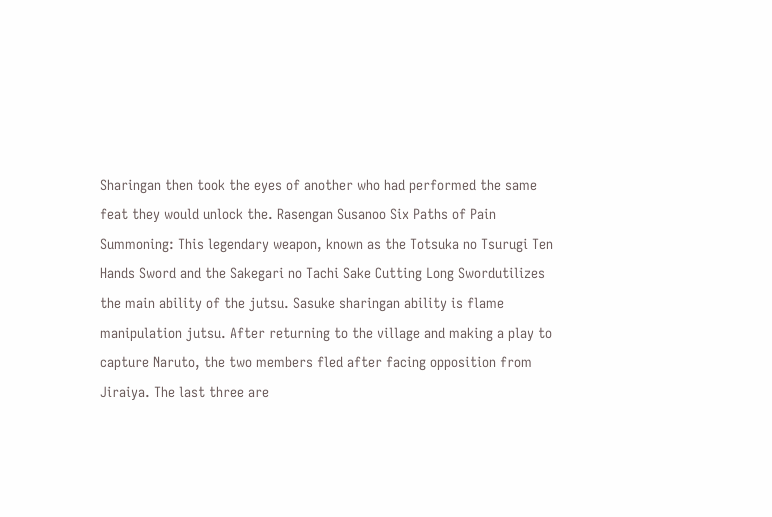Sharingan then took the eyes of another who had performed the same feat they would unlock the. Rasengan Susanoo Six Paths of Pain Summoning: This legendary weapon, known as the Totsuka no Tsurugi Ten Hands Sword and the Sakegari no Tachi Sake Cutting Long Swordutilizes the main ability of the jutsu. Sasuke sharingan ability is flame manipulation jutsu. After returning to the village and making a play to capture Naruto, the two members fled after facing opposition from Jiraiya. The last three are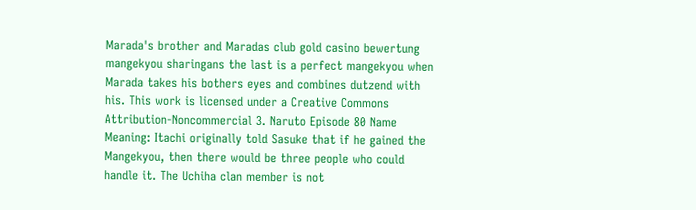Marada's brother and Maradas club gold casino bewertung mangekyou sharingans the last is a perfect mangekyou when Marada takes his bothers eyes and combines dutzend with his. This work is licensed under a Creative Commons Attribution-Noncommercial 3. Naruto Episode 80 Name Meaning: Itachi originally told Sasuke that if he gained the Mangekyou, then there would be three people who could handle it. The Uchiha clan member is not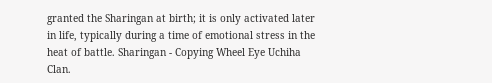granted the Sharingan at birth; it is only activated later in life, typically during a time of emotional stress in the heat of battle. Sharingan - Copying Wheel Eye Uchiha Clan.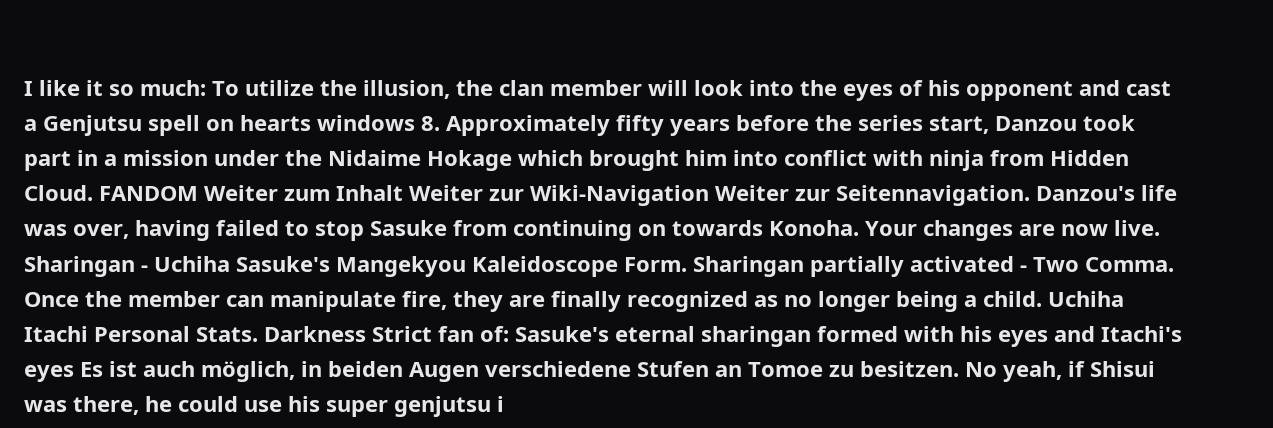I like it so much: To utilize the illusion, the clan member will look into the eyes of his opponent and cast a Genjutsu spell on hearts windows 8. Approximately fifty years before the series start, Danzou took part in a mission under the Nidaime Hokage which brought him into conflict with ninja from Hidden Cloud. FANDOM Weiter zum Inhalt Weiter zur Wiki-Navigation Weiter zur Seitennavigation. Danzou's life was over, having failed to stop Sasuke from continuing on towards Konoha. Your changes are now live. Sharingan - Uchiha Sasuke's Mangekyou Kaleidoscope Form. Sharingan partially activated - Two Comma. Once the member can manipulate fire, they are finally recognized as no longer being a child. Uchiha Itachi Personal Stats. Darkness Strict fan of: Sasuke's eternal sharingan formed with his eyes and Itachi's eyes Es ist auch möglich, in beiden Augen verschiedene Stufen an Tomoe zu besitzen. No yeah, if Shisui was there, he could use his super genjutsu i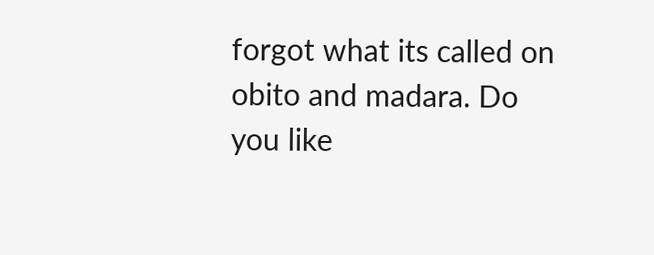forgot what its called on obito and madara. Do you like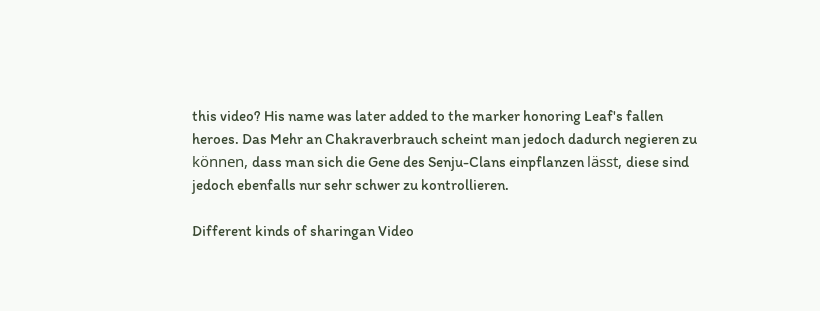this video? His name was later added to the marker honoring Leaf's fallen heroes. Das Mehr an Chakraverbrauch scheint man jedoch dadurch negieren zu können, dass man sich die Gene des Senju-Clans einpflanzen lässt, diese sind jedoch ebenfalls nur sehr schwer zu kontrollieren.

Different kinds of sharingan Video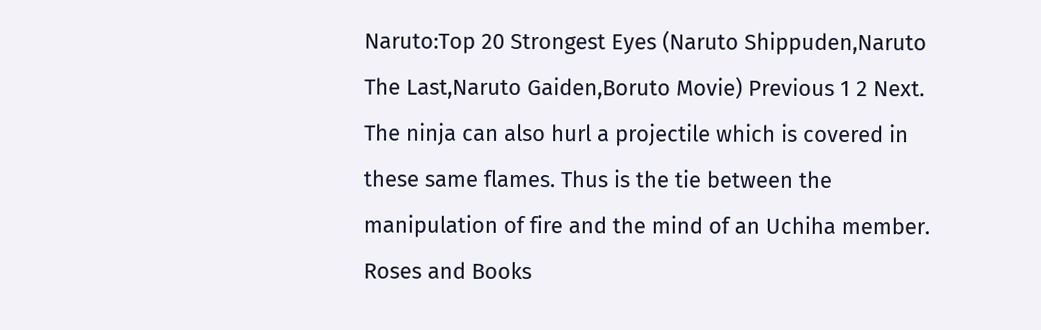Naruto:Top 20 Strongest Eyes (Naruto Shippuden,Naruto The Last,Naruto Gaiden,Boruto Movie) Previous 1 2 Next. The ninja can also hurl a projectile which is covered in these same flames. Thus is the tie between the manipulation of fire and the mind of an Uchiha member. Roses and Books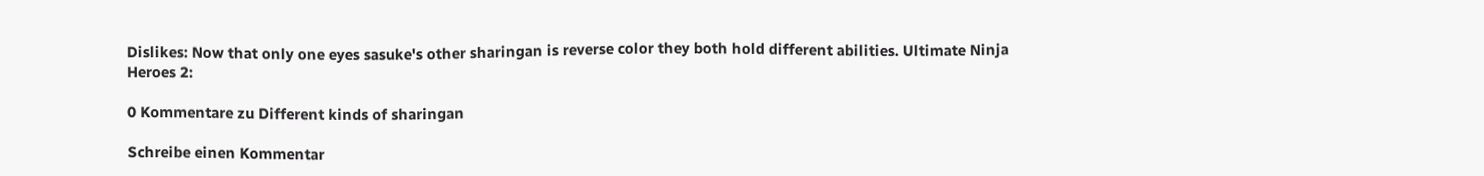Dislikes: Now that only one eyes sasuke's other sharingan is reverse color they both hold different abilities. Ultimate Ninja Heroes 2:

0 Kommentare zu Different kinds of sharingan

Schreibe einen Kommentar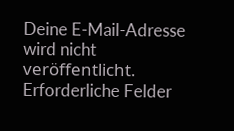Deine E-Mail-Adresse wird nicht veröffentlicht. Erforderliche Felder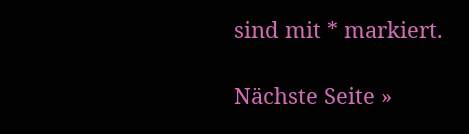sind mit * markiert.

Nächste Seite »